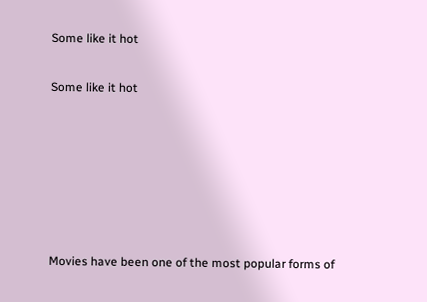Some like it hot

Some like it hot






Movies have been one of the most popular forms of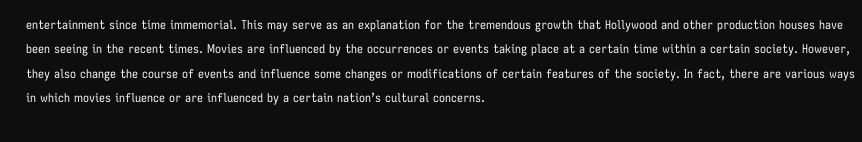entertainment since time immemorial. This may serve as an explanation for the tremendous growth that Hollywood and other production houses have been seeing in the recent times. Movies are influenced by the occurrences or events taking place at a certain time within a certain society. However, they also change the course of events and influence some changes or modifications of certain features of the society. In fact, there are various ways in which movies influence or are influenced by a certain nation’s cultural concerns.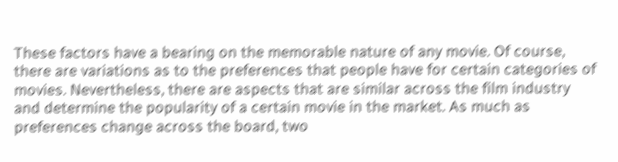These factors have a bearing on the memorable nature of any movie. Of course, there are variations as to the preferences that people have for certain categories of movies. Nevertheless, there are aspects that are similar across the film industry and determine the popularity of a certain movie in the market. As much as preferences change across the board, two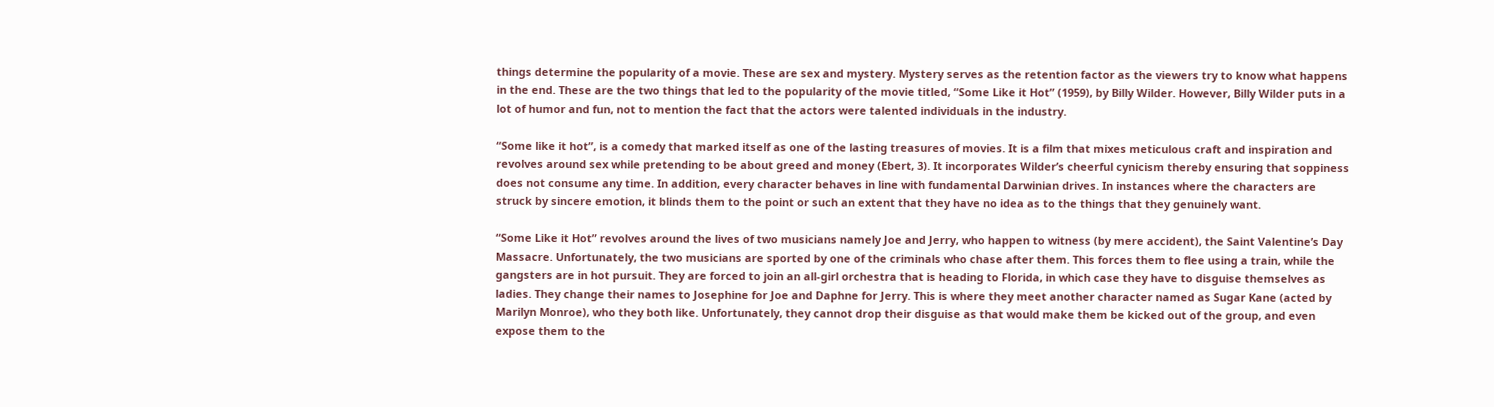things determine the popularity of a movie. These are sex and mystery. Mystery serves as the retention factor as the viewers try to know what happens in the end. These are the two things that led to the popularity of the movie titled, “Some Like it Hot” (1959), by Billy Wilder. However, Billy Wilder puts in a lot of humor and fun, not to mention the fact that the actors were talented individuals in the industry.

“Some like it hot”, is a comedy that marked itself as one of the lasting treasures of movies. It is a film that mixes meticulous craft and inspiration and revolves around sex while pretending to be about greed and money (Ebert, 3). It incorporates Wilder’s cheerful cynicism thereby ensuring that soppiness does not consume any time. In addition, every character behaves in line with fundamental Darwinian drives. In instances where the characters are struck by sincere emotion, it blinds them to the point or such an extent that they have no idea as to the things that they genuinely want.

“Some Like it Hot” revolves around the lives of two musicians namely Joe and Jerry, who happen to witness (by mere accident), the Saint Valentine’s Day Massacre. Unfortunately, the two musicians are sported by one of the criminals who chase after them. This forces them to flee using a train, while the gangsters are in hot pursuit. They are forced to join an all-girl orchestra that is heading to Florida, in which case they have to disguise themselves as ladies. They change their names to Josephine for Joe and Daphne for Jerry. This is where they meet another character named as Sugar Kane (acted by Marilyn Monroe), who they both like. Unfortunately, they cannot drop their disguise as that would make them be kicked out of the group, and even expose them to the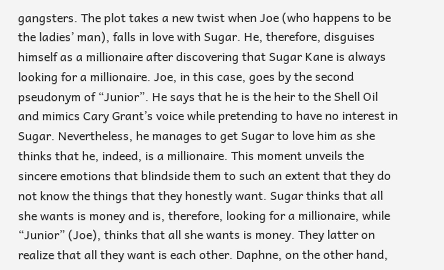gangsters. The plot takes a new twist when Joe (who happens to be the ladies’ man), falls in love with Sugar. He, therefore, disguises himself as a millionaire after discovering that Sugar Kane is always looking for a millionaire. Joe, in this case, goes by the second pseudonym of “Junior”. He says that he is the heir to the Shell Oil and mimics Cary Grant’s voice while pretending to have no interest in Sugar. Nevertheless, he manages to get Sugar to love him as she thinks that he, indeed, is a millionaire. This moment unveils the sincere emotions that blindside them to such an extent that they do not know the things that they honestly want. Sugar thinks that all she wants is money and is, therefore, looking for a millionaire, while “Junior” (Joe), thinks that all she wants is money. They latter on realize that all they want is each other. Daphne, on the other hand,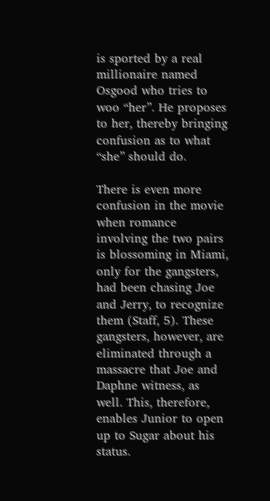is sported by a real millionaire named Osgood who tries to woo “her”. He proposes to her, thereby bringing confusion as to what “she” should do.

There is even more confusion in the movie when romance involving the two pairs is blossoming in Miami, only for the gangsters, had been chasing Joe and Jerry, to recognize them (Staff, 5). These gangsters, however, are eliminated through a massacre that Joe and Daphne witness, as well. This, therefore, enables Junior to open up to Sugar about his status.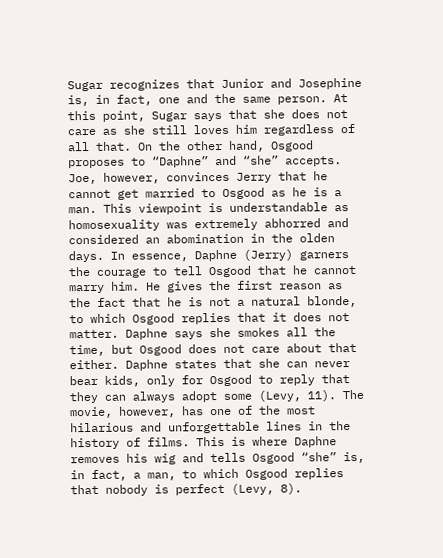Sugar recognizes that Junior and Josephine is, in fact, one and the same person. At this point, Sugar says that she does not care as she still loves him regardless of all that. On the other hand, Osgood proposes to “Daphne” and “she” accepts. Joe, however, convinces Jerry that he cannot get married to Osgood as he is a man. This viewpoint is understandable as homosexuality was extremely abhorred and considered an abomination in the olden days. In essence, Daphne (Jerry) garners the courage to tell Osgood that he cannot marry him. He gives the first reason as the fact that he is not a natural blonde, to which Osgood replies that it does not matter. Daphne says she smokes all the time, but Osgood does not care about that either. Daphne states that she can never bear kids, only for Osgood to reply that they can always adopt some (Levy, 11). The movie, however, has one of the most hilarious and unforgettable lines in the history of films. This is where Daphne removes his wig and tells Osgood “she” is, in fact, a man, to which Osgood replies that nobody is perfect (Levy, 8).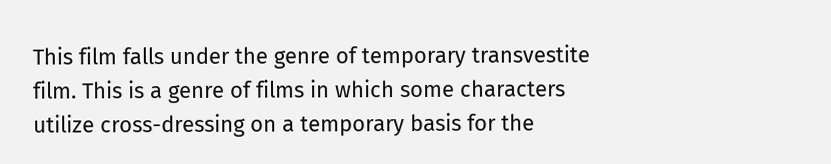This film falls under the genre of temporary transvestite film. This is a genre of films in which some characters utilize cross-dressing on a temporary basis for the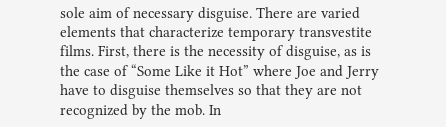sole aim of necessary disguise. There are varied elements that characterize temporary transvestite films. First, there is the necessity of disguise, as is the case of “Some Like it Hot” where Joe and Jerry have to disguise themselves so that they are not recognized by the mob. In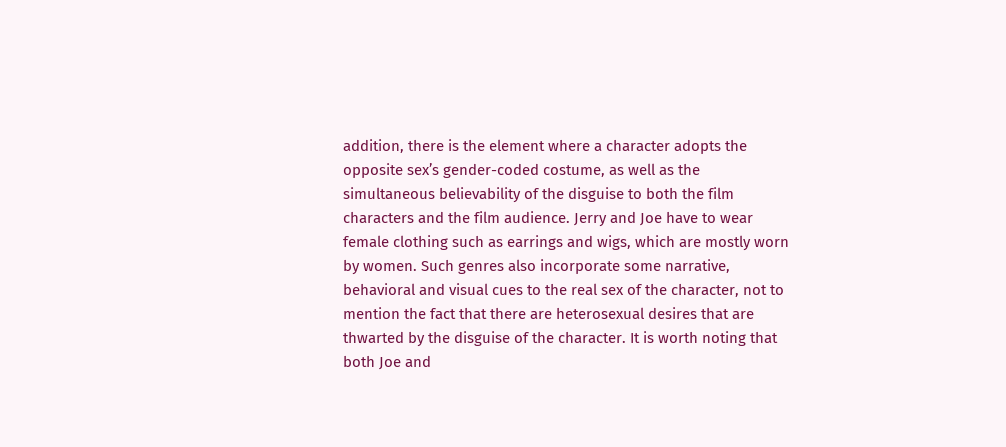addition, there is the element where a character adopts the opposite sex’s gender-coded costume, as well as the simultaneous believability of the disguise to both the film characters and the film audience. Jerry and Joe have to wear female clothing such as earrings and wigs, which are mostly worn by women. Such genres also incorporate some narrative, behavioral and visual cues to the real sex of the character, not to mention the fact that there are heterosexual desires that are thwarted by the disguise of the character. It is worth noting that both Joe and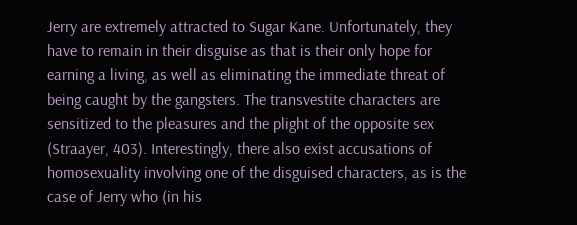Jerry are extremely attracted to Sugar Kane. Unfortunately, they have to remain in their disguise as that is their only hope for earning a living, as well as eliminating the immediate threat of being caught by the gangsters. The transvestite characters are sensitized to the pleasures and the plight of the opposite sex (Straayer, 403). Interestingly, there also exist accusations of homosexuality involving one of the disguised characters, as is the case of Jerry who (in his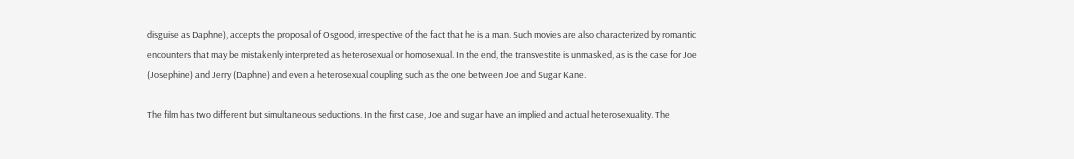disguise as Daphne), accepts the proposal of Osgood, irrespective of the fact that he is a man. Such movies are also characterized by romantic encounters that may be mistakenly interpreted as heterosexual or homosexual. In the end, the transvestite is unmasked, as is the case for Joe (Josephine) and Jerry (Daphne) and even a heterosexual coupling such as the one between Joe and Sugar Kane.

The film has two different but simultaneous seductions. In the first case, Joe and sugar have an implied and actual heterosexuality. The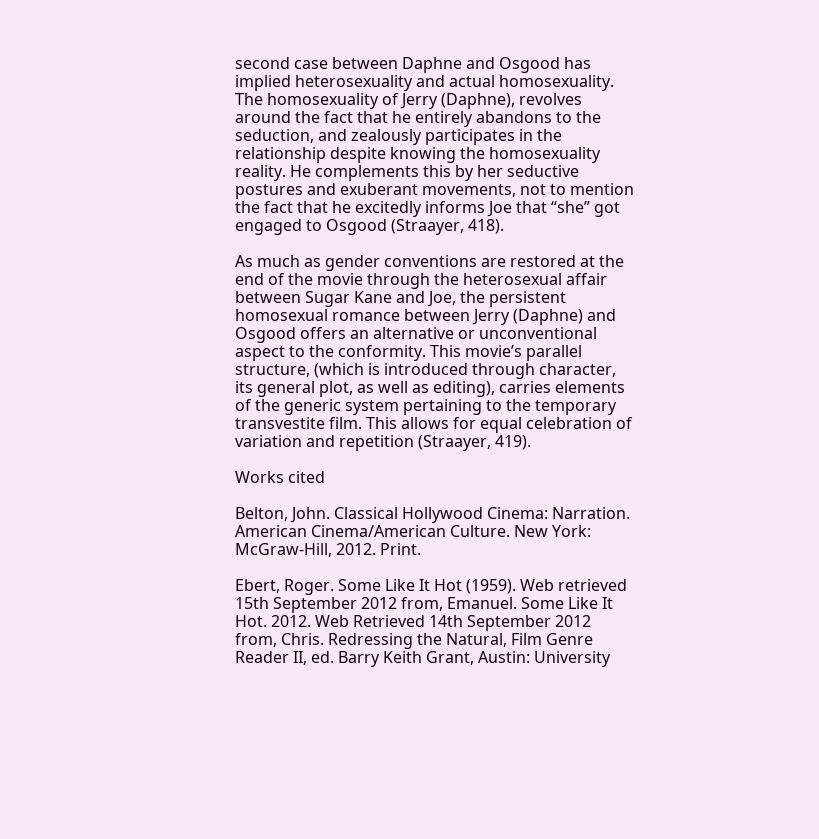second case between Daphne and Osgood has implied heterosexuality and actual homosexuality. The homosexuality of Jerry (Daphne), revolves around the fact that he entirely abandons to the seduction, and zealously participates in the relationship despite knowing the homosexuality reality. He complements this by her seductive postures and exuberant movements, not to mention the fact that he excitedly informs Joe that “she” got engaged to Osgood (Straayer, 418).

As much as gender conventions are restored at the end of the movie through the heterosexual affair between Sugar Kane and Joe, the persistent homosexual romance between Jerry (Daphne) and Osgood offers an alternative or unconventional aspect to the conformity. This movie’s parallel structure, (which is introduced through character, its general plot, as well as editing), carries elements of the generic system pertaining to the temporary transvestite film. This allows for equal celebration of variation and repetition (Straayer, 419).

Works cited

Belton, John. Classical Hollywood Cinema: Narration. American Cinema/American Culture. New York: McGraw-Hill, 2012. Print.

Ebert, Roger. Some Like It Hot (1959). Web retrieved 15th September 2012 from, Emanuel. Some Like It Hot. 2012. Web Retrieved 14th September 2012 from, Chris. Redressing the Natural, Film Genre Reader II, ed. Barry Keith Grant, Austin: University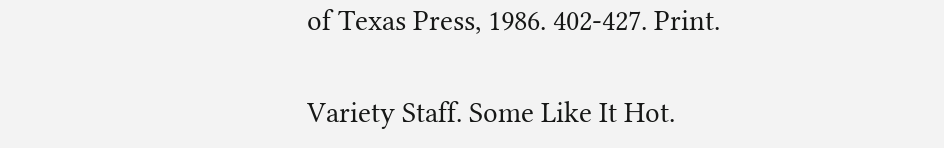of Texas Press, 1986. 402-427. Print.

Variety Staff. Some Like It Hot.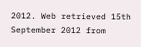2012. Web retrieved 15th September 2012 from